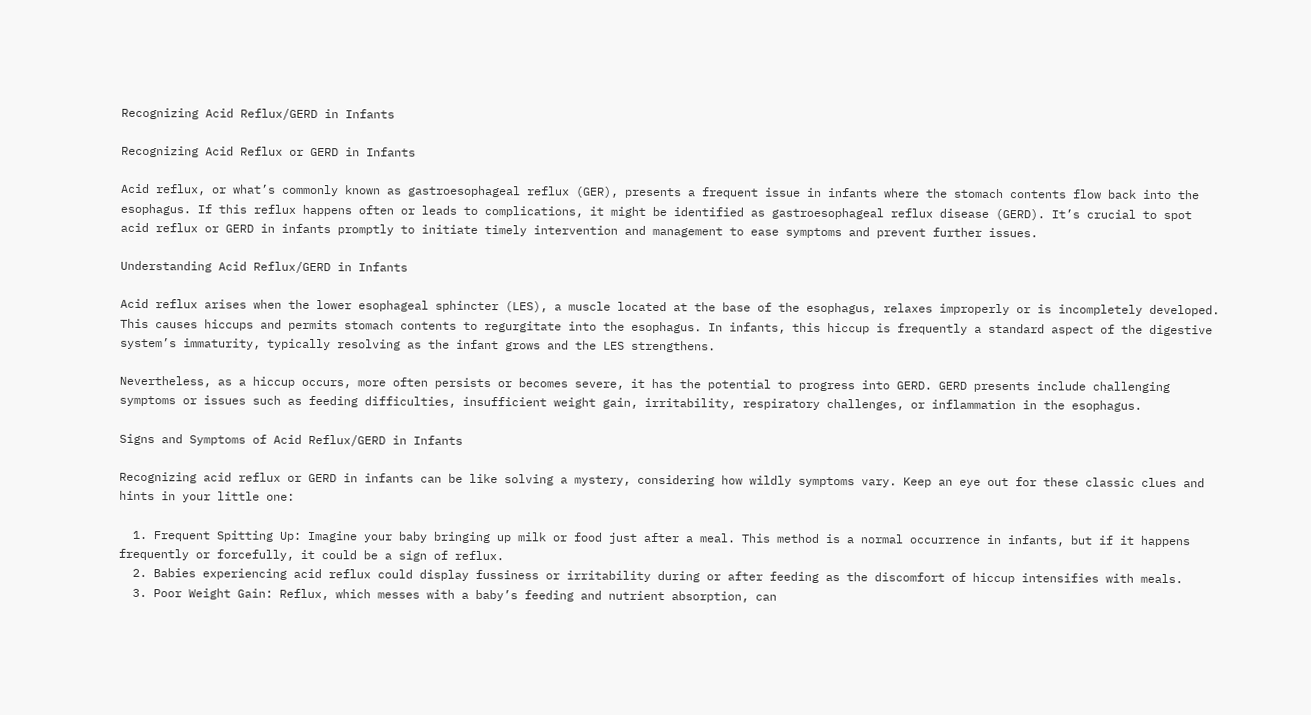Recognizing Acid Reflux/GERD in Infants

Recognizing Acid Reflux or GERD in Infants

Acid reflux, or what’s commonly known as gastroesophageal reflux (GER), presents a frequent issue in infants where the stomach contents flow back into the esophagus. If this reflux happens often or leads to complications, it might be identified as gastroesophageal reflux disease (GERD). It’s crucial to spot acid reflux or GERD in infants promptly to initiate timely intervention and management to ease symptoms and prevent further issues.

Understanding Acid Reflux/GERD in Infants

Acid reflux arises when the lower esophageal sphincter (LES), a muscle located at the base of the esophagus, relaxes improperly or is incompletely developed. This causes hiccups and permits stomach contents to regurgitate into the esophagus. In infants, this hiccup is frequently a standard aspect of the digestive system’s immaturity, typically resolving as the infant grows and the LES strengthens.

Nevertheless, as a hiccup occurs, more often persists or becomes severe, it has the potential to progress into GERD. GERD presents include challenging symptoms or issues such as feeding difficulties, insufficient weight gain, irritability, respiratory challenges, or inflammation in the esophagus.

Signs and Symptoms of Acid Reflux/GERD in Infants

Recognizing acid reflux or GERD in infants can be like solving a mystery, considering how wildly symptoms vary. Keep an eye out for these classic clues and hints in your little one:

  1. Frequent Spitting Up: Imagine your baby bringing up milk or food just after a meal. This method is a normal occurrence in infants, but if it happens frequently or forcefully, it could be a sign of reflux.
  2. Babies experiencing acid reflux could display fussiness or irritability during or after feeding as the discomfort of hiccup intensifies with meals.
  3. Poor Weight Gain: Reflux, which messes with a baby’s feeding and nutrient absorption, can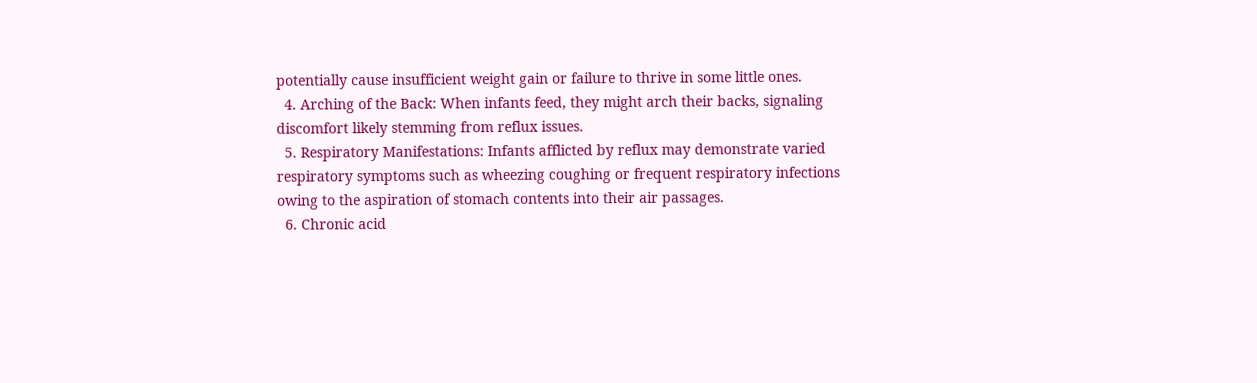potentially cause insufficient weight gain or failure to thrive in some little ones.
  4. Arching of the Back: When infants feed, they might arch their backs, signaling discomfort likely stemming from reflux issues.
  5. Respiratory Manifestations: Infants afflicted by reflux may demonstrate varied respiratory symptoms such as wheezing coughing or frequent respiratory infections owing to the aspiration of stomach contents into their air passages.
  6. Chronic acid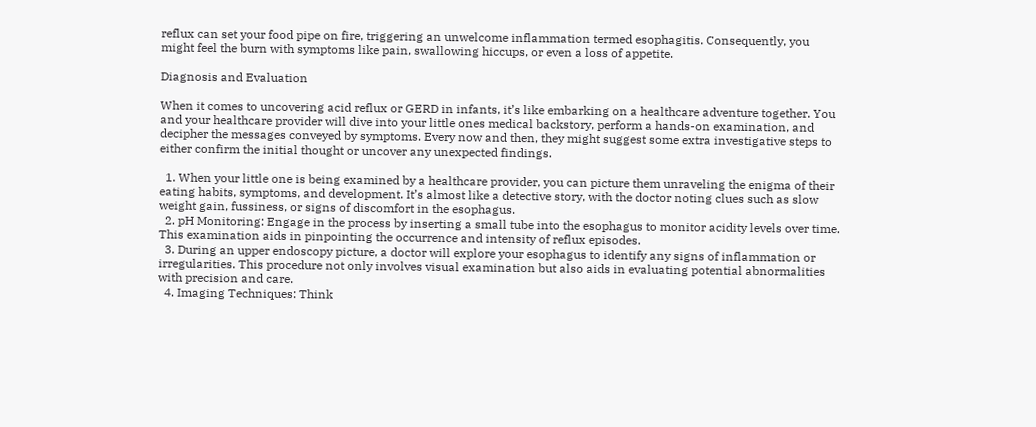reflux can set your food pipe on fire, triggering an unwelcome inflammation termed esophagitis. Consequently, you might feel the burn with symptoms like pain, swallowing hiccups, or even a loss of appetite.

Diagnosis and Evaluation

When it comes to uncovering acid reflux or GERD in infants, it’s like embarking on a healthcare adventure together. You and your healthcare provider will dive into your little ones medical backstory, perform a hands-on examination, and decipher the messages conveyed by symptoms. Every now and then, they might suggest some extra investigative steps to either confirm the initial thought or uncover any unexpected findings.

  1. When your little one is being examined by a healthcare provider, you can picture them unraveling the enigma of their eating habits, symptoms, and development. It’s almost like a detective story, with the doctor noting clues such as slow weight gain, fussiness, or signs of discomfort in the esophagus.
  2. pH Monitoring: Engage in the process by inserting a small tube into the esophagus to monitor acidity levels over time. This examination aids in pinpointing the occurrence and intensity of reflux episodes.
  3. During an upper endoscopy picture, a doctor will explore your esophagus to identify any signs of inflammation or irregularities. This procedure not only involves visual examination but also aids in evaluating potential abnormalities with precision and care.
  4. Imaging Techniques: Think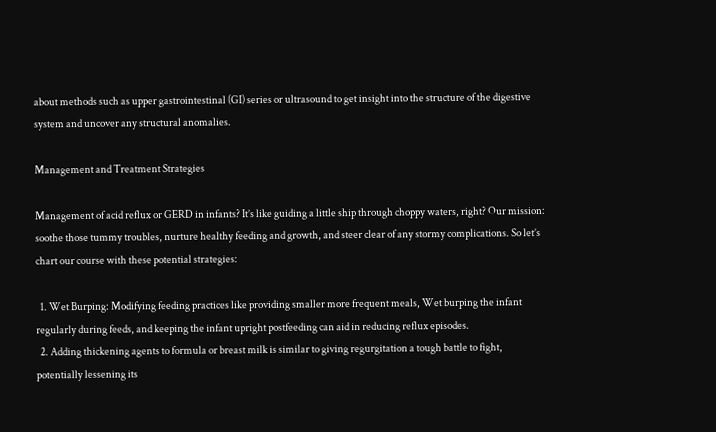about methods such as upper gastrointestinal (GI) series or ultrasound to get insight into the structure of the digestive system and uncover any structural anomalies.

Management and Treatment Strategies

Management of acid reflux or GERD in infants? It’s like guiding a little ship through choppy waters, right? Our mission: soothe those tummy troubles, nurture healthy feeding and growth, and steer clear of any stormy complications. So let’s chart our course with these potential strategies:

  1. Wet Burping: Modifying feeding practices like providing smaller more frequent meals, Wet burping the infant regularly during feeds, and keeping the infant upright postfeeding can aid in reducing reflux episodes.
  2. Adding thickening agents to formula or breast milk is similar to giving regurgitation a tough battle to fight, potentially lessening its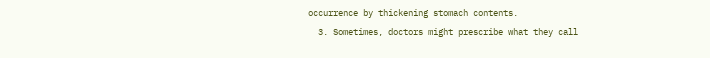occurrence by thickening stomach contents.
  3. Sometimes, doctors might prescribe what they call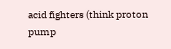acid fighters (think proton pump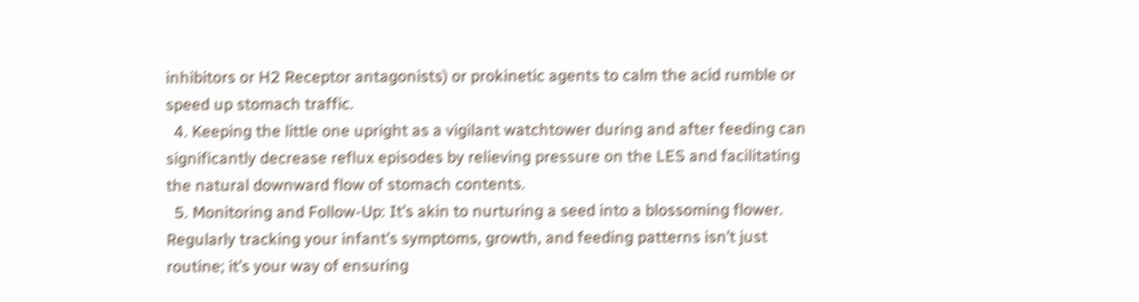inhibitors or H2 Receptor antagonists) or prokinetic agents to calm the acid rumble or speed up stomach traffic.
  4. Keeping the little one upright as a vigilant watchtower during and after feeding can significantly decrease reflux episodes by relieving pressure on the LES and facilitating the natural downward flow of stomach contents.
  5. Monitoring and Follow-Up: It’s akin to nurturing a seed into a blossoming flower. Regularly tracking your infant’s symptoms, growth, and feeding patterns isn’t just routine; it’s your way of ensuring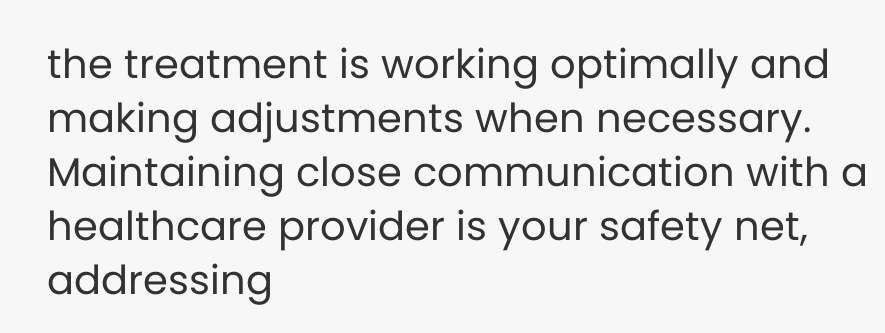the treatment is working optimally and making adjustments when necessary. Maintaining close communication with a healthcare provider is your safety net, addressing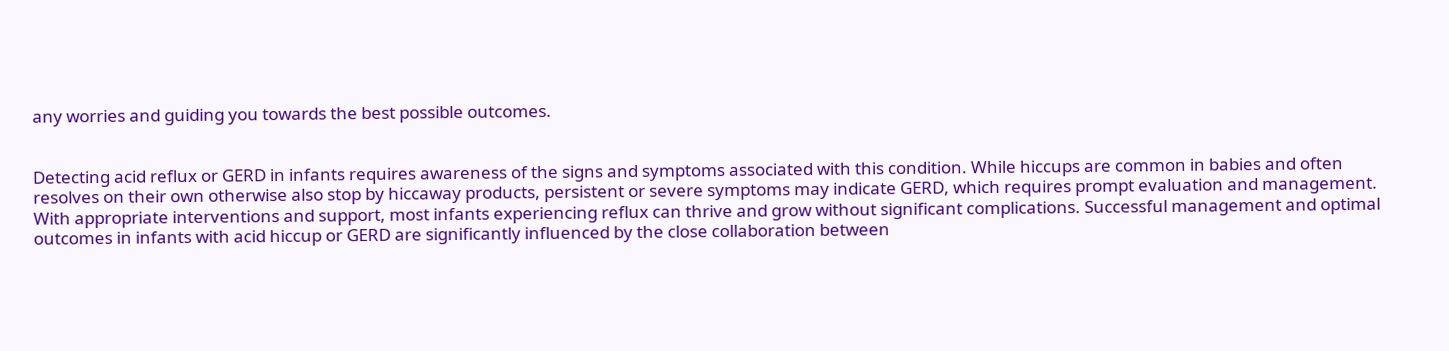any worries and guiding you towards the best possible outcomes.


Detecting acid reflux or GERD in infants requires awareness of the signs and symptoms associated with this condition. While hiccups are common in babies and often resolves on their own otherwise also stop by hiccaway products, persistent or severe symptoms may indicate GERD, which requires prompt evaluation and management. With appropriate interventions and support, most infants experiencing reflux can thrive and grow without significant complications. Successful management and optimal outcomes in infants with acid hiccup or GERD are significantly influenced by the close collaboration between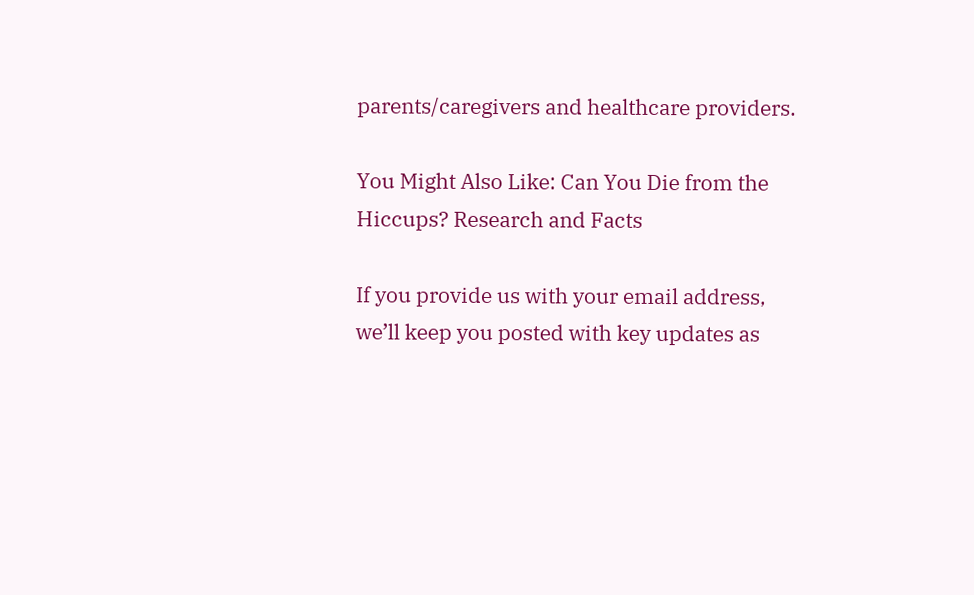parents/caregivers and healthcare providers.

You Might Also Like: Can You Die from the Hiccups? Research and Facts

If you provide us with your email address, we’ll keep you posted with key updates as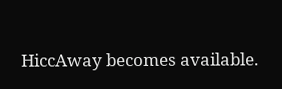HiccAway becomes available.